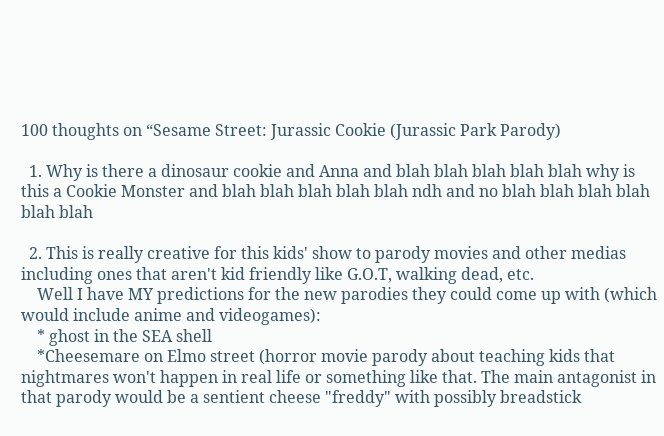100 thoughts on “Sesame Street: Jurassic Cookie (Jurassic Park Parody)

  1. Why is there a dinosaur cookie and Anna and blah blah blah blah blah why is this a Cookie Monster and blah blah blah blah blah ndh and no blah blah blah blah blah blah

  2. This is really creative for this kids' show to parody movies and other medias including ones that aren't kid friendly like G.O.T, walking dead, etc.
    Well I have MY predictions for the new parodies they could come up with (which would include anime and videogames):
    * ghost in the SEA shell
    *Cheesemare on Elmo street (horror movie parody about teaching kids that nightmares won't happen in real life or something like that. The main antagonist in that parody would be a sentient cheese "freddy" with possibly breadstick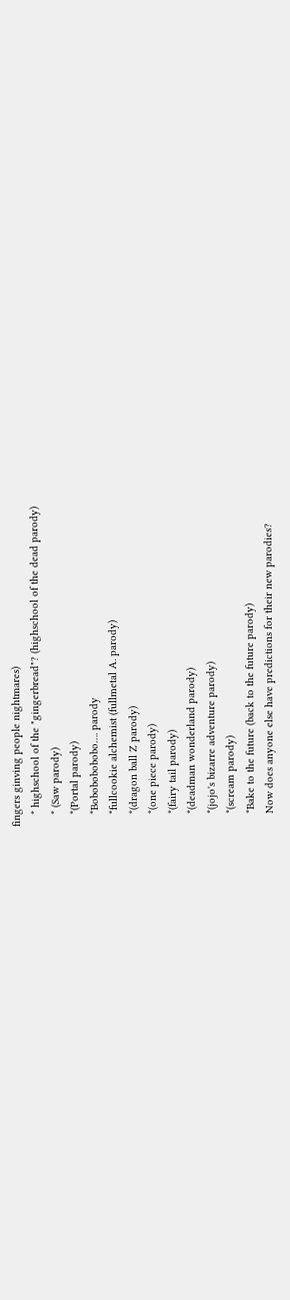fingers ginving people nightmares)
    * highschool of the "gingerbread"? (highschool of the dead parody)
    * (Saw parody)
    *(Portal parody)
    *Bobobobobobo…. parody
    *fullcookie alchemist (fullmetal A. parody)
    *(dragon ball Z parody)
    *(one piece parody)
    *(fairy tail parody)
    *(deadman wonderland parody)
    *(jojo's bizarre adventure parody)
    *(scream parody)
    *Bake to the future (back to the future parody)
    Now does anyone else have predictions for their new parodies?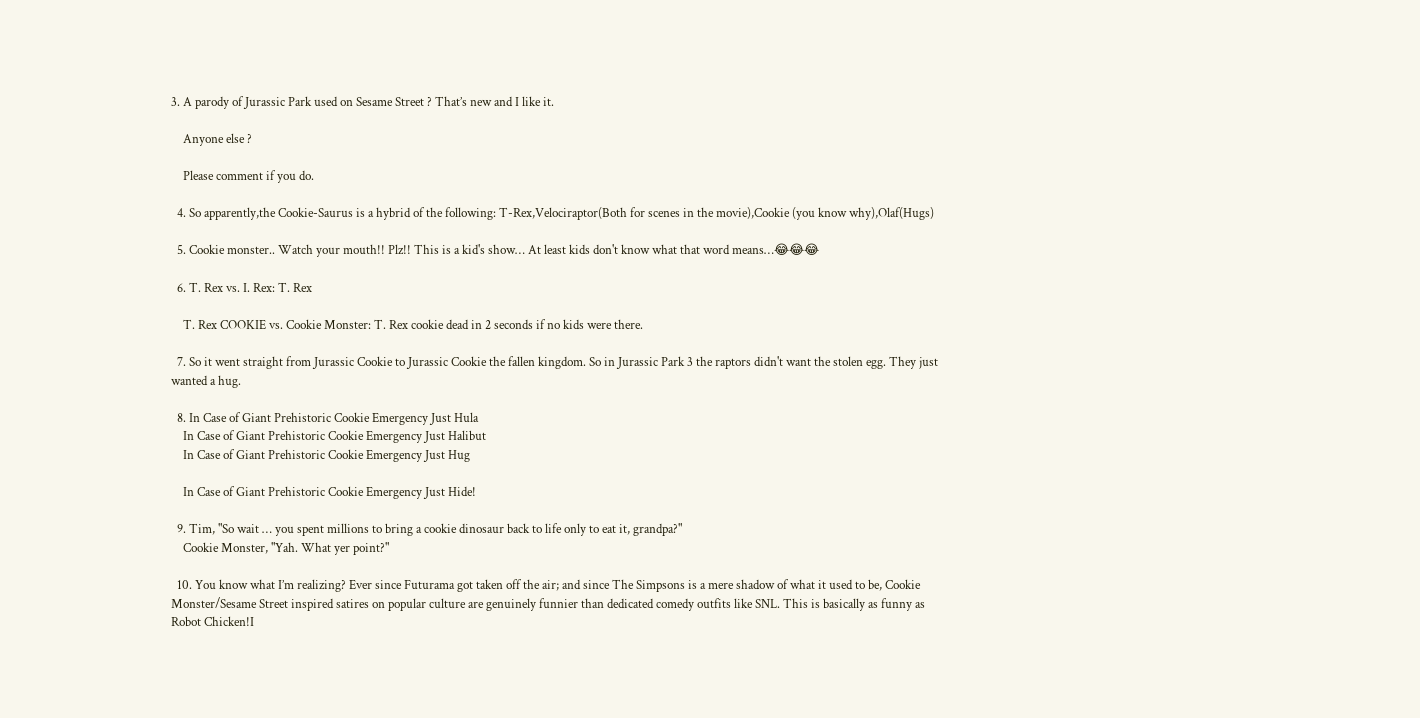3. A parody of Jurassic Park used on Sesame Street ? That’s new and I like it.

    Anyone else ?

    Please comment if you do.

  4. So apparently,the Cookie-Saurus is a hybrid of the following: T-Rex,Velociraptor(Both for scenes in the movie),Cookie (you know why),Olaf(Hugs)

  5. Cookie monster.. Watch your mouth!! Plz!! This is a kid's show… At least kids don't know what that word means…😂😂😂

  6. T. Rex vs. I. Rex: T. Rex

    T. Rex COOKIE vs. Cookie Monster: T. Rex cookie dead in 2 seconds if no kids were there.

  7. So it went straight from Jurassic Cookie to Jurassic Cookie the fallen kingdom. So in Jurassic Park 3 the raptors didn't want the stolen egg. They just wanted a hug.

  8. In Case of Giant Prehistoric Cookie Emergency Just Hula
    In Case of Giant Prehistoric Cookie Emergency Just Halibut
    In Case of Giant Prehistoric Cookie Emergency Just Hug

    In Case of Giant Prehistoric Cookie Emergency Just Hide!

  9. Tim, "So wait … you spent millions to bring a cookie dinosaur back to life only to eat it, grandpa?"
    Cookie Monster, "Yah. What yer point?"

  10. You know what I’m realizing? Ever since Futurama got taken off the air; and since The Simpsons is a mere shadow of what it used to be, Cookie Monster/Sesame Street inspired satires on popular culture are genuinely funnier than dedicated comedy outfits like SNL. This is basically as funny as Robot Chicken!I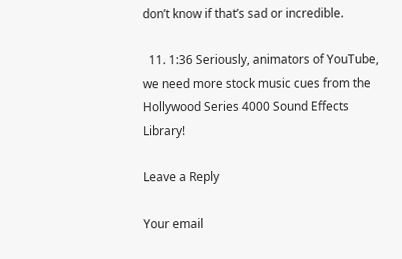don’t know if that’s sad or incredible.

  11. 1:36 Seriously, animators of YouTube, we need more stock music cues from the Hollywood Series 4000 Sound Effects Library!

Leave a Reply

Your email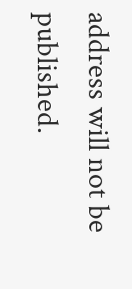address will not be published.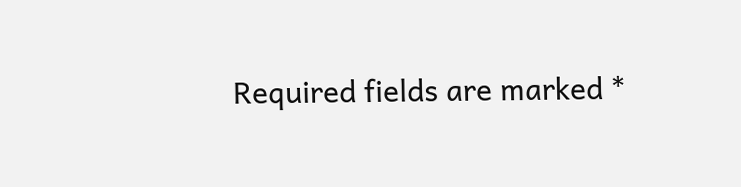Required fields are marked *